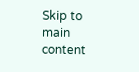Skip to main content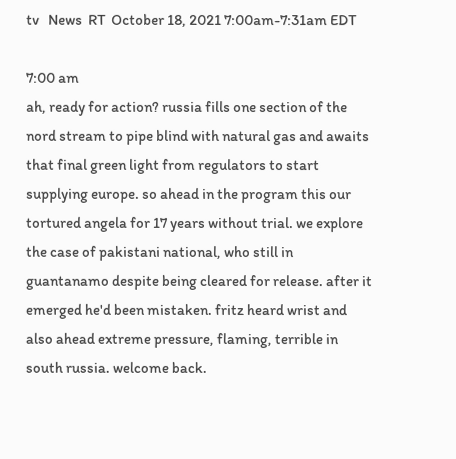tv   News  RT  October 18, 2021 7:00am-7:31am EDT

7:00 am
ah, ready for action? russia fills one section of the nord stream to pipe blind with natural gas and awaits that final green light from regulators to start supplying europe. so ahead in the program this our tortured angela for 17 years without trial. we explore the case of pakistani national, who still in guantanamo despite being cleared for release. after it emerged he'd been mistaken. fritz heard wrist and also ahead extreme pressure, flaming, terrible in south russia. welcome back.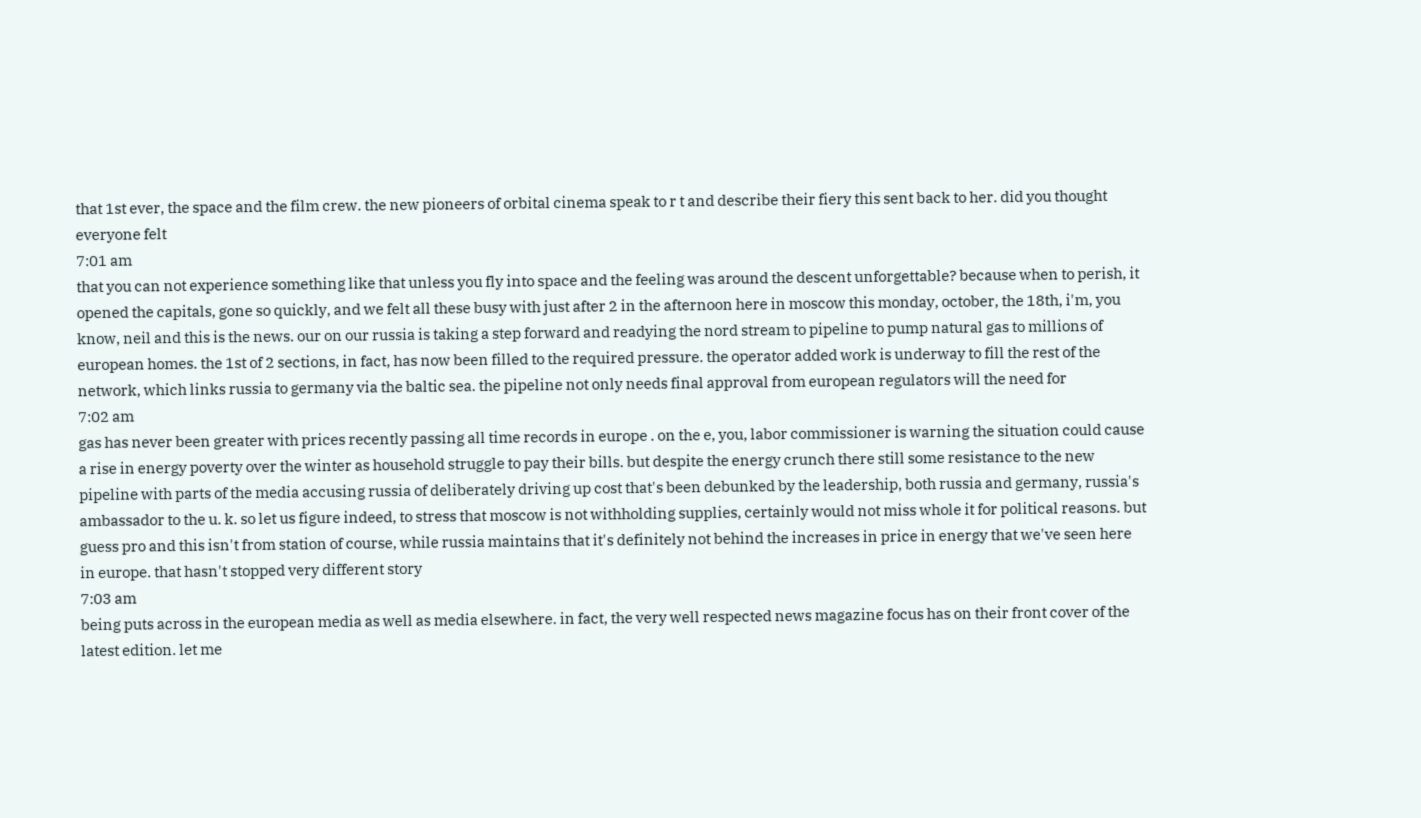that 1st ever, the space and the film crew. the new pioneers of orbital cinema speak to r t and describe their fiery this sent back to her. did you thought everyone felt
7:01 am
that you can not experience something like that unless you fly into space and the feeling was around the descent unforgettable? because when to perish, it opened the capitals, gone so quickly, and we felt all these busy with just after 2 in the afternoon here in moscow this monday, october, the 18th, i'm, you know, neil and this is the news. our on our russia is taking a step forward and readying the nord stream to pipeline to pump natural gas to millions of european homes. the 1st of 2 sections, in fact, has now been filled to the required pressure. the operator added work is underway to fill the rest of the network, which links russia to germany via the baltic sea. the pipeline not only needs final approval from european regulators will the need for
7:02 am
gas has never been greater with prices recently passing all time records in europe . on the e, you, labor commissioner is warning the situation could cause a rise in energy poverty over the winter as household struggle to pay their bills. but despite the energy crunch there still some resistance to the new pipeline with parts of the media accusing russia of deliberately driving up cost that's been debunked by the leadership, both russia and germany, russia's ambassador to the u. k. so let us figure indeed, to stress that moscow is not withholding supplies, certainly would not miss whole it for political reasons. but guess pro and this isn't from station of course, while russia maintains that it's definitely not behind the increases in price in energy that we've seen here in europe. that hasn't stopped very different story
7:03 am
being puts across in the european media as well as media elsewhere. in fact, the very well respected news magazine focus has on their front cover of the latest edition. let me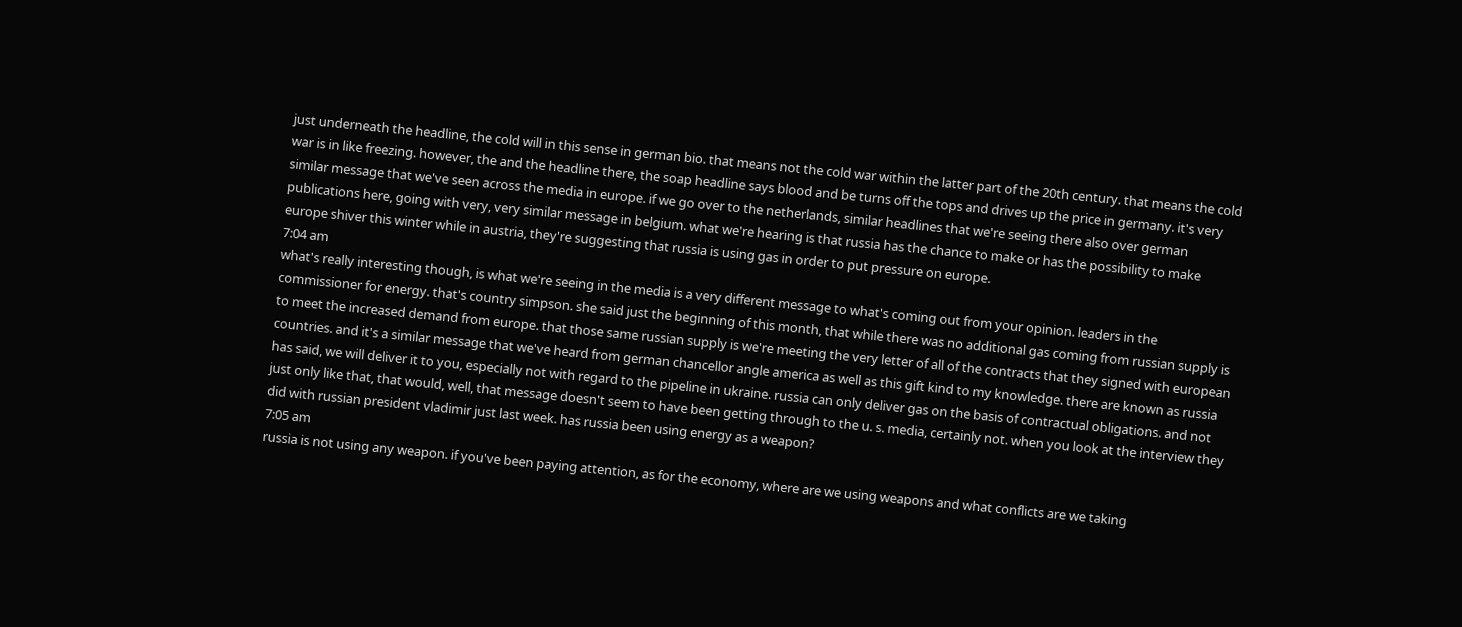just underneath the headline, the cold will in this sense in german bio. that means not the cold war within the latter part of the 20th century. that means the cold war is in like freezing. however, the and the headline there, the soap headline says blood and be turns off the tops and drives up the price in germany. it's very similar message that we've seen across the media in europe. if we go over to the netherlands, similar headlines that we're seeing there also over german publications here, going with very, very similar message in belgium. what we're hearing is that russia has the chance to make or has the possibility to make europe shiver this winter while in austria, they're suggesting that russia is using gas in order to put pressure on europe.
7:04 am
what's really interesting though, is what we're seeing in the media is a very different message to what's coming out from your opinion. leaders in the commissioner for energy. that's country simpson. she said just the beginning of this month, that while there was no additional gas coming from russian supply is to meet the increased demand from europe. that those same russian supply is we're meeting the very letter of all of the contracts that they signed with european countries. and it's a similar message that we've heard from german chancellor angle america as well as this gift kind to my knowledge. there are known as russia has said, we will deliver it to you, especially not with regard to the pipeline in ukraine. russia can only deliver gas on the basis of contractual obligations. and not just only like that, that would, well, that message doesn't seem to have been getting through to the u. s. media, certainly not. when you look at the interview they did with russian president vladimir just last week. has russia been using energy as a weapon?
7:05 am
russia is not using any weapon. if you've been paying attention, as for the economy, where are we using weapons and what conflicts are we taking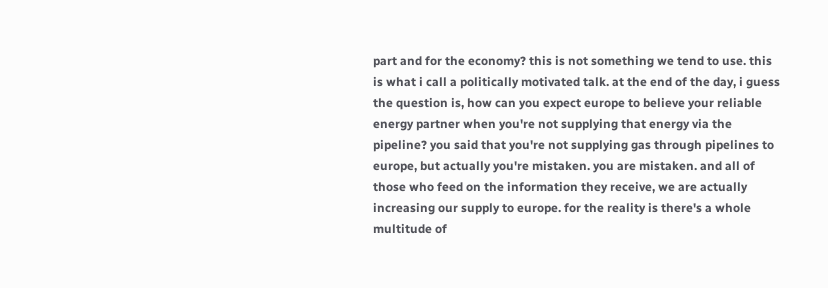part and for the economy? this is not something we tend to use. this is what i call a politically motivated talk. at the end of the day, i guess the question is, how can you expect europe to believe your reliable energy partner when you're not supplying that energy via the pipeline? you said that you're not supplying gas through pipelines to europe, but actually you're mistaken. you are mistaken. and all of those who feed on the information they receive, we are actually increasing our supply to europe. for the reality is there's a whole multitude of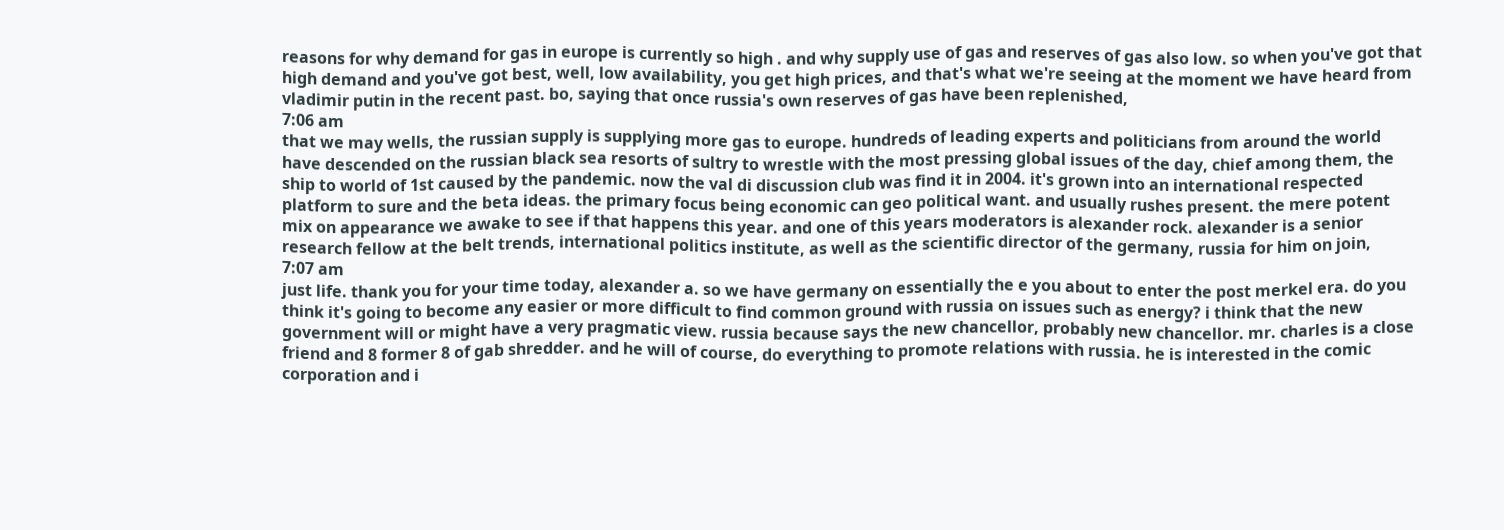reasons for why demand for gas in europe is currently so high . and why supply use of gas and reserves of gas also low. so when you've got that high demand and you've got best, well, low availability, you get high prices, and that's what we're seeing at the moment we have heard from vladimir putin in the recent past. bo, saying that once russia's own reserves of gas have been replenished,
7:06 am
that we may wells, the russian supply is supplying more gas to europe. hundreds of leading experts and politicians from around the world have descended on the russian black sea resorts of sultry to wrestle with the most pressing global issues of the day, chief among them, the ship to world of 1st caused by the pandemic. now the val di discussion club was find it in 2004. it's grown into an international respected platform to sure and the beta ideas. the primary focus being economic can geo political want. and usually rushes present. the mere potent mix on appearance we awake to see if that happens this year. and one of this years moderators is alexander rock. alexander is a senior research fellow at the belt trends, international politics institute, as well as the scientific director of the germany, russia for him on join,
7:07 am
just life. thank you for your time today, alexander a. so we have germany on essentially the e you about to enter the post merkel era. do you think it's going to become any easier or more difficult to find common ground with russia on issues such as energy? i think that the new government will or might have a very pragmatic view. russia because says the new chancellor, probably new chancellor. mr. charles is a close friend and 8 former 8 of gab shredder. and he will of course, do everything to promote relations with russia. he is interested in the comic corporation and i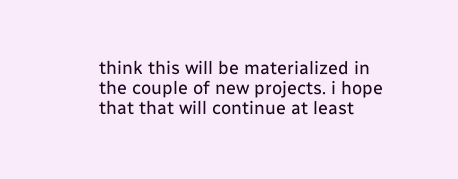think this will be materialized in the couple of new projects. i hope that that will continue at least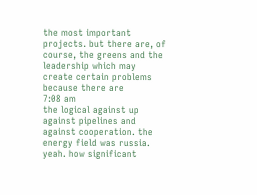the most important projects. but there are, of course, the greens and the leadership which may create certain problems because there are
7:08 am
the logical against up against pipelines and against cooperation. the energy field was russia. yeah. how significant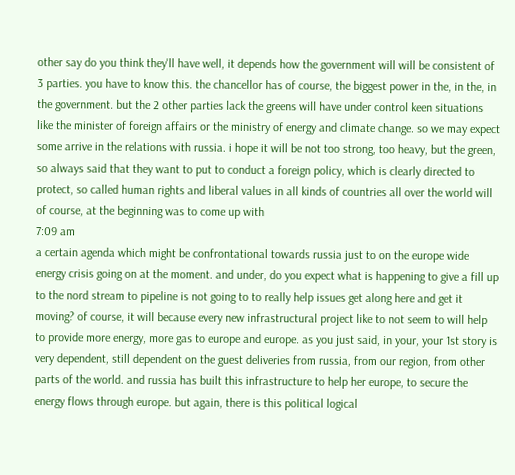other say do you think they'll have well, it depends how the government will will be consistent of 3 parties. you have to know this. the chancellor has of course, the biggest power in the, in the, in the government. but the 2 other parties lack the greens will have under control keen situations like the minister of foreign affairs or the ministry of energy and climate change. so we may expect some arrive in the relations with russia. i hope it will be not too strong, too heavy, but the green, so always said that they want to put to conduct a foreign policy, which is clearly directed to protect, so called human rights and liberal values in all kinds of countries all over the world will of course, at the beginning was to come up with
7:09 am
a certain agenda which might be confrontational towards russia just to on the europe wide energy crisis going on at the moment. and under, do you expect what is happening to give a fill up to the nord stream to pipeline is not going to to really help issues get along here and get it moving? of course, it will because every new infrastructural project like to not seem to will help to provide more energy, more gas to europe and europe. as you just said, in your, your 1st story is very dependent, still dependent on the guest deliveries from russia, from our region, from other parts of the world. and russia has built this infrastructure to help her europe, to secure the energy flows through europe. but again, there is this political logical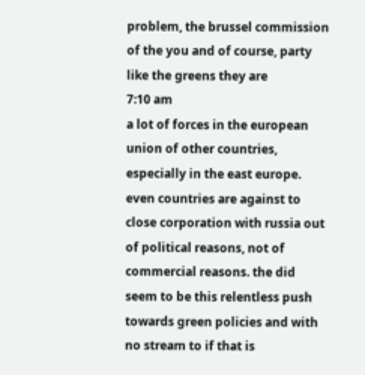problem, the brussel commission of the you and of course, party like the greens they are
7:10 am
a lot of forces in the european union of other countries, especially in the east europe. even countries are against to close corporation with russia out of political reasons, not of commercial reasons. the did seem to be this relentless push towards green policies and with no stream to if that is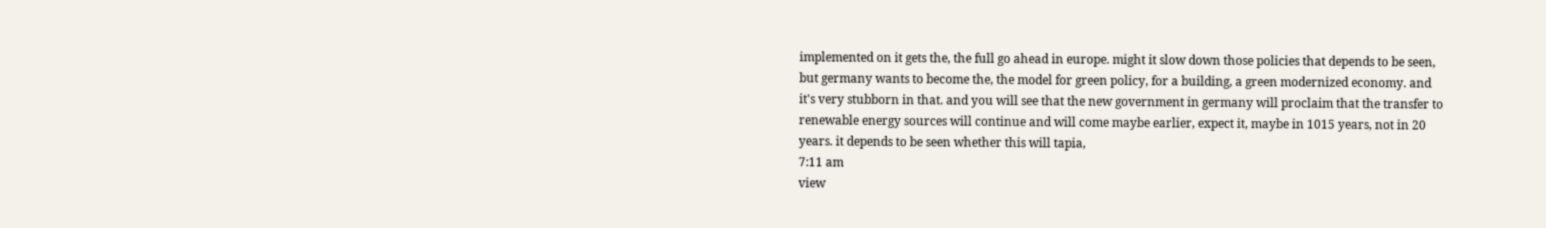implemented on it gets the, the full go ahead in europe. might it slow down those policies that depends to be seen, but germany wants to become the, the model for green policy, for a building, a green modernized economy. and it's very stubborn in that. and you will see that the new government in germany will proclaim that the transfer to renewable energy sources will continue and will come maybe earlier, expect it, maybe in 1015 years, not in 20 years. it depends to be seen whether this will tapia,
7:11 am
view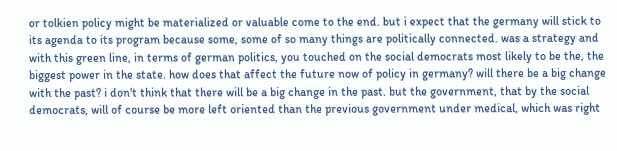or tolkien policy might be materialized or valuable come to the end. but i expect that the germany will stick to its agenda to its program because some, some of so many things are politically connected. was a strategy and with this green line, in terms of german politics, you touched on the social democrats most likely to be the, the biggest power in the state. how does that affect the future now of policy in germany? will there be a big change with the past? i don't think that there will be a big change in the past. but the government, that by the social democrats, will of course be more left oriented than the previous government under medical, which was right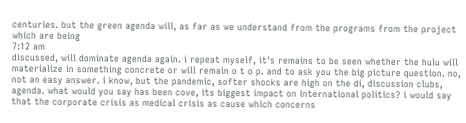centuries. but the green agenda will, as far as we understand from the programs from the project which are being
7:12 am
discussed, will dominate agenda again. i repeat myself, it's remains to be seen whether the hulu will materialize in something concrete or will remain o t o p. and to ask you the big picture question. no, not an easy answer. i know, but the pandemic, softer shocks are high on the di, discussion clubs, agenda. what would you say has been cove, its biggest impact on international politics? i would say that the corporate crisis as medical crisis as cause which concerns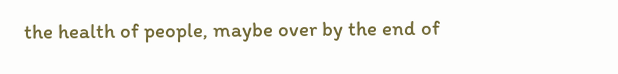the health of people, maybe over by the end of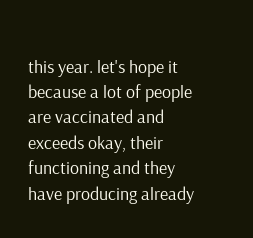this year. let's hope it because a lot of people are vaccinated and exceeds okay, their functioning and they have producing already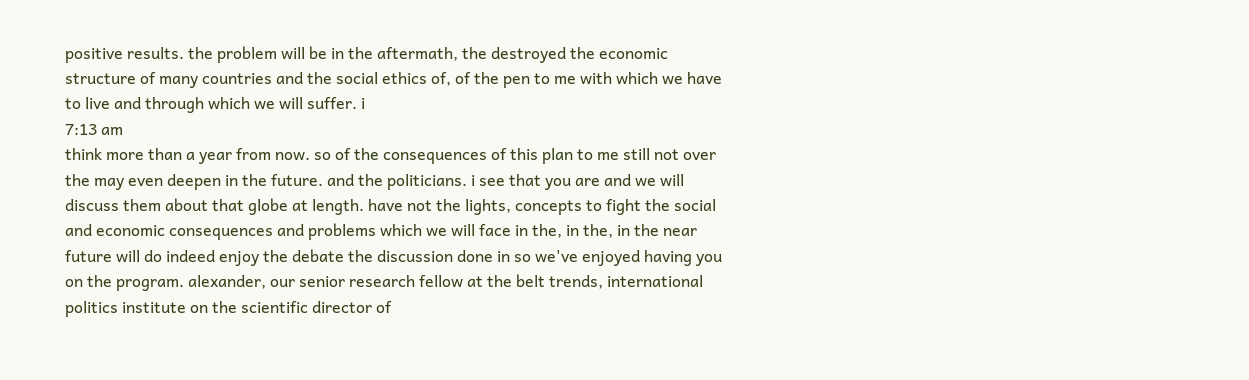positive results. the problem will be in the aftermath, the destroyed the economic structure of many countries and the social ethics of, of the pen to me with which we have to live and through which we will suffer. i
7:13 am
think more than a year from now. so of the consequences of this plan to me still not over the may even deepen in the future. and the politicians. i see that you are and we will discuss them about that globe at length. have not the lights, concepts to fight the social and economic consequences and problems which we will face in the, in the, in the near future will do indeed enjoy the debate the discussion done in so we've enjoyed having you on the program. alexander, our senior research fellow at the belt trends, international politics institute on the scientific director of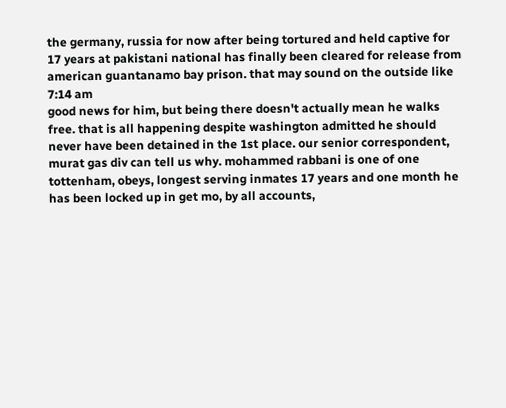the germany, russia for now after being tortured and held captive for 17 years at pakistani national has finally been cleared for release from american guantanamo bay prison. that may sound on the outside like
7:14 am
good news for him, but being there doesn't actually mean he walks free. that is all happening despite washington admitted he should never have been detained in the 1st place. our senior correspondent, murat gas div can tell us why. mohammed rabbani is one of one tottenham, obeys, longest serving inmates 17 years and one month he has been locked up in get mo, by all accounts,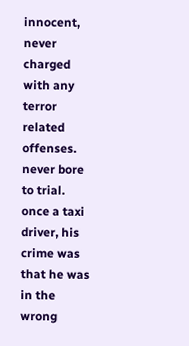innocent, never charged with any terror related offenses. never bore to trial. once a taxi driver, his crime was that he was in the wrong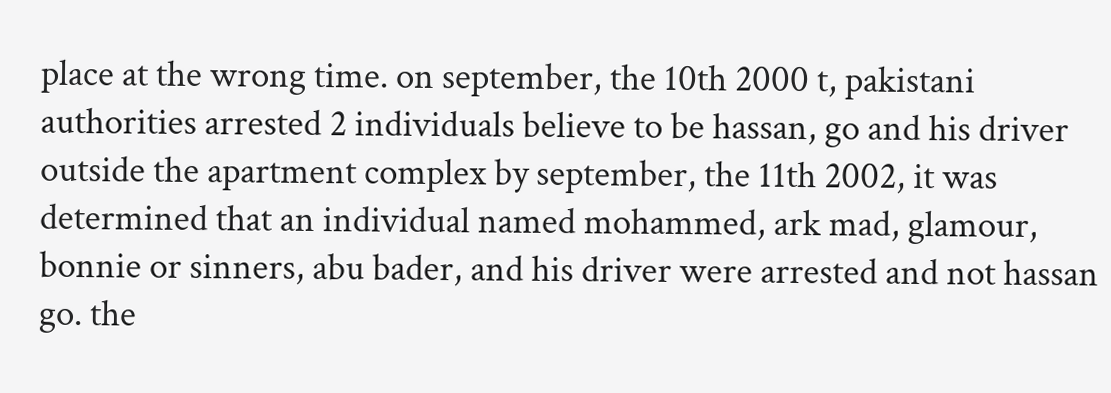place at the wrong time. on september, the 10th 2000 t, pakistani authorities arrested 2 individuals believe to be hassan, go and his driver outside the apartment complex by september, the 11th 2002, it was determined that an individual named mohammed, ark mad, glamour, bonnie or sinners, abu bader, and his driver were arrested and not hassan go. the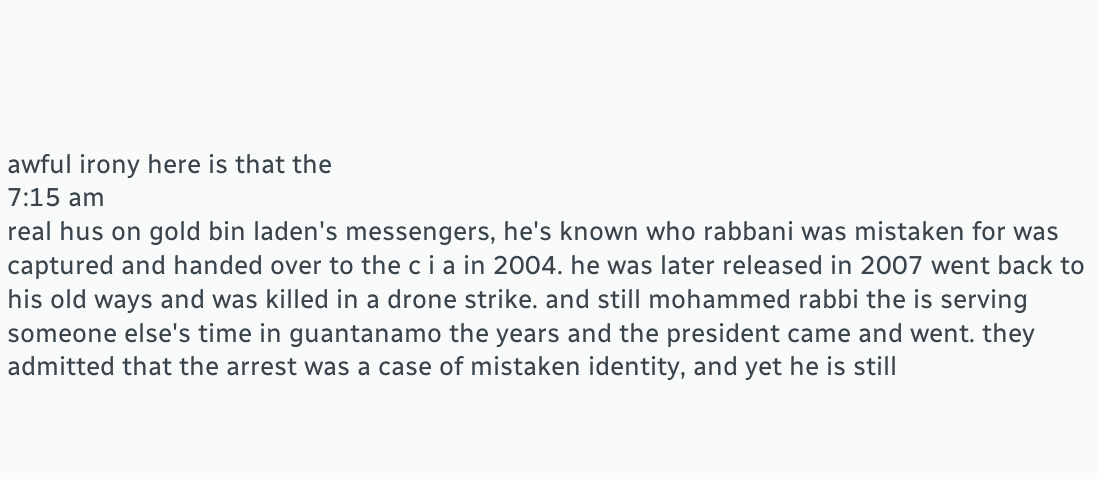awful irony here is that the
7:15 am
real hus on gold bin laden's messengers, he's known who rabbani was mistaken for was captured and handed over to the c i a in 2004. he was later released in 2007 went back to his old ways and was killed in a drone strike. and still mohammed rabbi the is serving someone else's time in guantanamo the years and the president came and went. they admitted that the arrest was a case of mistaken identity, and yet he is still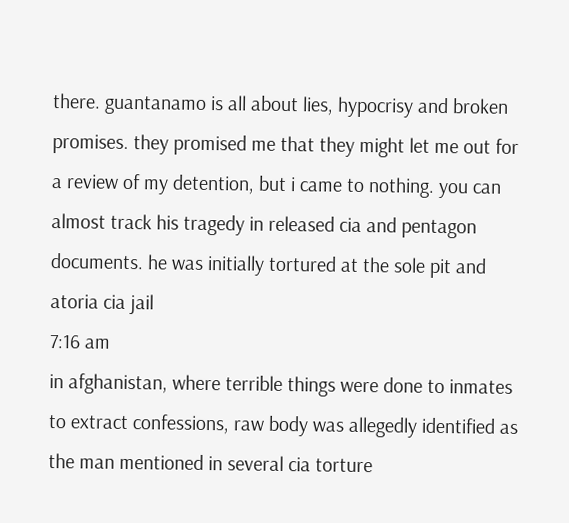there. guantanamo is all about lies, hypocrisy and broken promises. they promised me that they might let me out for a review of my detention, but i came to nothing. you can almost track his tragedy in released cia and pentagon documents. he was initially tortured at the sole pit and atoria cia jail
7:16 am
in afghanistan, where terrible things were done to inmates to extract confessions, raw body was allegedly identified as the man mentioned in several cia torture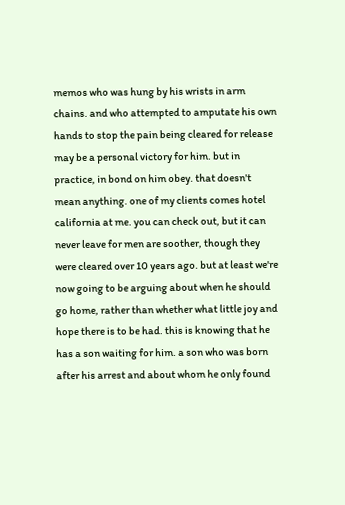memos who was hung by his wrists in arm chains. and who attempted to amputate his own hands to stop the pain being cleared for release may be a personal victory for him. but in practice, in bond on him obey. that doesn't mean anything. one of my clients comes hotel california at me. you can check out, but it can never leave for men are soother, though they were cleared over 10 years ago. but at least we're now going to be arguing about when he should go home, rather than whether what little joy and hope there is to be had. this is knowing that he has a son waiting for him. a son who was born after his arrest and about whom he only found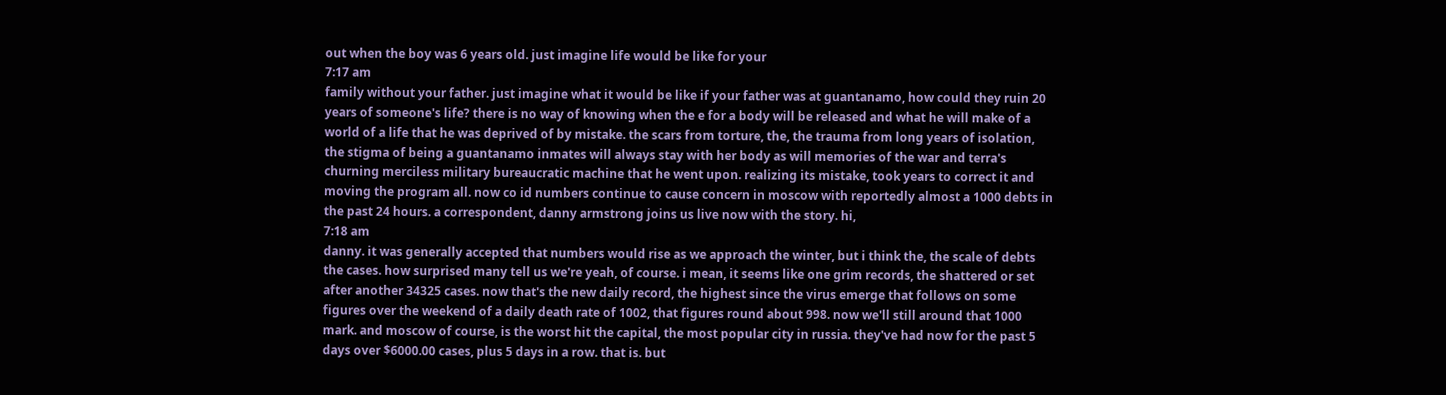out when the boy was 6 years old. just imagine life would be like for your
7:17 am
family without your father. just imagine what it would be like if your father was at guantanamo, how could they ruin 20 years of someone's life? there is no way of knowing when the e for a body will be released and what he will make of a world of a life that he was deprived of by mistake. the scars from torture, the, the trauma from long years of isolation, the stigma of being a guantanamo inmates will always stay with her body as will memories of the war and terra's churning merciless military bureaucratic machine that he went upon. realizing its mistake, took years to correct it and moving the program all. now co id numbers continue to cause concern in moscow with reportedly almost a 1000 debts in the past 24 hours. a correspondent, danny armstrong joins us live now with the story. hi,
7:18 am
danny. it was generally accepted that numbers would rise as we approach the winter, but i think the, the scale of debts the cases. how surprised many tell us we're yeah, of course. i mean, it seems like one grim records, the shattered or set after another 34325 cases. now that's the new daily record, the highest since the virus emerge that follows on some figures over the weekend of a daily death rate of 1002, that figures round about 998. now we'll still around that 1000 mark. and moscow of course, is the worst hit the capital, the most popular city in russia. they've had now for the past 5 days over $6000.00 cases, plus 5 days in a row. that is. but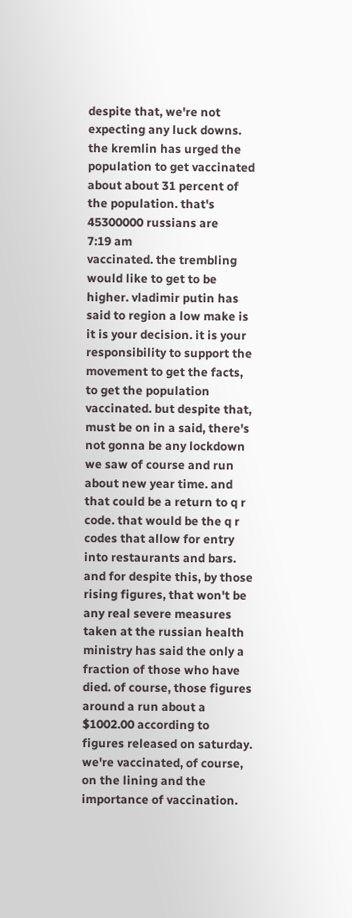despite that, we're not expecting any luck downs. the kremlin has urged the population to get vaccinated about about 31 percent of the population. that's 45300000 russians are
7:19 am
vaccinated. the trembling would like to get to be higher. vladimir putin has said to region a low make is it is your decision. it is your responsibility to support the movement to get the facts, to get the population vaccinated. but despite that, must be on in a said, there's not gonna be any lockdown we saw of course and run about new year time. and that could be a return to q r code. that would be the q r codes that allow for entry into restaurants and bars. and for despite this, by those rising figures, that won't be any real severe measures taken at the russian health ministry has said the only a fraction of those who have died. of course, those figures around a run about a $1002.00 according to figures released on saturday. we're vaccinated, of course, on the lining and the importance of vaccination.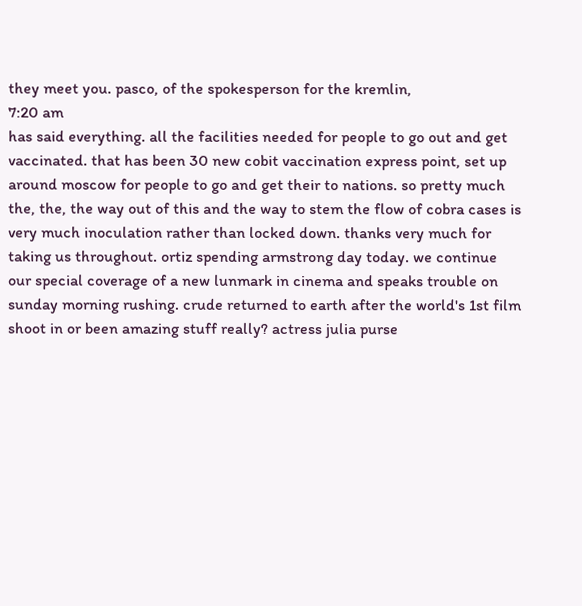they meet you. pasco, of the spokesperson for the kremlin,
7:20 am
has said everything. all the facilities needed for people to go out and get vaccinated. that has been 30 new cobit vaccination express point, set up around moscow for people to go and get their to nations. so pretty much the, the, the way out of this and the way to stem the flow of cobra cases is very much inoculation rather than locked down. thanks very much for taking us throughout. ortiz spending armstrong day today. we continue our special coverage of a new lunmark in cinema and speaks trouble on sunday morning rushing. crude returned to earth after the world's 1st film shoot in or been amazing stuff really? actress julia purse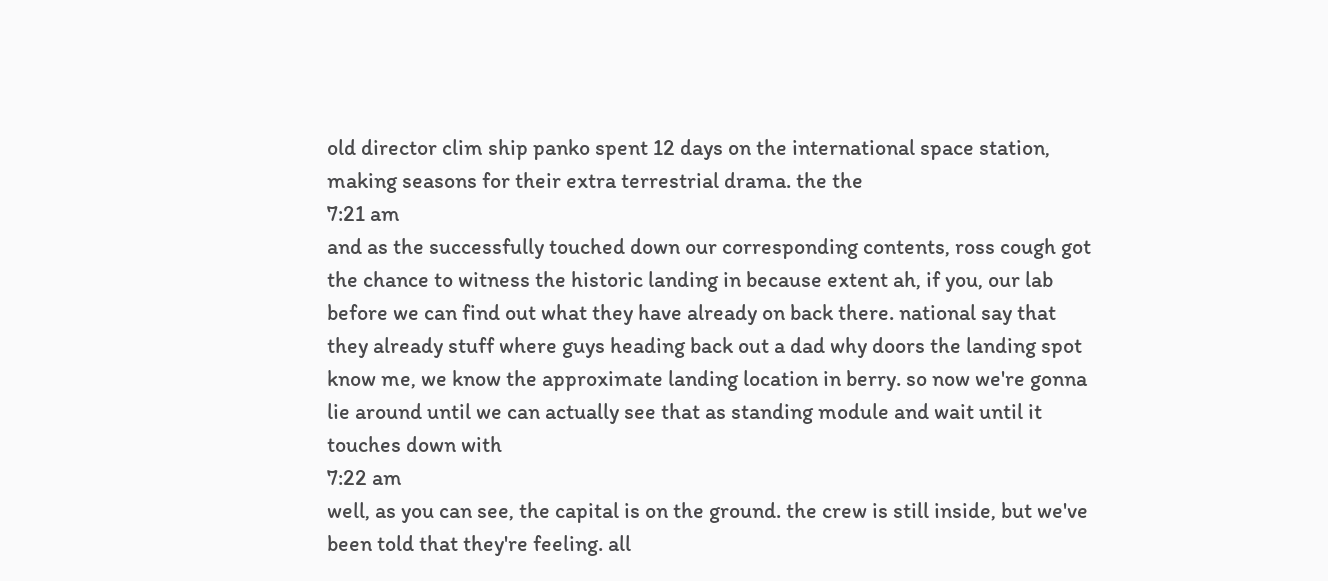old director clim ship panko spent 12 days on the international space station, making seasons for their extra terrestrial drama. the the
7:21 am
and as the successfully touched down our corresponding contents, ross cough got the chance to witness the historic landing in because extent ah, if you, our lab before we can find out what they have already on back there. national say that they already stuff where guys heading back out a dad why doors the landing spot know me, we know the approximate landing location in berry. so now we're gonna lie around until we can actually see that as standing module and wait until it touches down with
7:22 am
well, as you can see, the capital is on the ground. the crew is still inside, but we've been told that they're feeling. all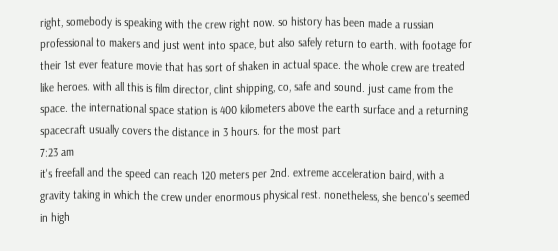right, somebody is speaking with the crew right now. so history has been made a russian professional to makers and just went into space, but also safely return to earth. with footage for their 1st ever feature movie that has sort of shaken in actual space. the whole crew are treated like heroes. with all this is film director, clint shipping, co, safe and sound. just came from the space. the international space station is 400 kilometers above the earth surface and a returning spacecraft usually covers the distance in 3 hours. for the most part
7:23 am
it's freefall and the speed can reach 120 meters per 2nd. extreme acceleration baird, with a gravity taking in which the crew under enormous physical rest. nonetheless, she benco's seemed in high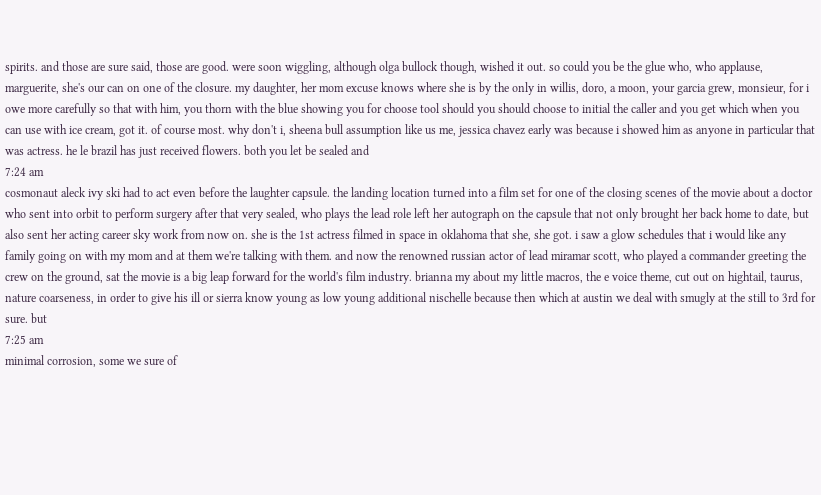spirits. and those are sure said, those are good. were soon wiggling, although olga bullock though, wished it out. so could you be the glue who, who applause, marguerite, she's our can on one of the closure. my daughter, her mom excuse knows where she is by the only in willis, doro, a moon, your garcia grew, monsieur, for i owe more carefully so that with him, you thorn with the blue showing you for choose tool should you should choose to initial the caller and you get which when you can use with ice cream, got it. of course most. why don't i, sheena bull assumption like us me, jessica chavez early was because i showed him as anyone in particular that was actress. he le brazil has just received flowers. both you let be sealed and
7:24 am
cosmonaut aleck ivy ski had to act even before the laughter capsule. the landing location turned into a film set for one of the closing scenes of the movie about a doctor who sent into orbit to perform surgery after that very sealed, who plays the lead role left her autograph on the capsule that not only brought her back home to date, but also sent her acting career sky work from now on. she is the 1st actress filmed in space in oklahoma that she, she got. i saw a glow schedules that i would like any family going on with my mom and at them we're talking with them. and now the renowned russian actor of lead miramar scott, who played a commander greeting the crew on the ground, sat the movie is a big leap forward for the world's film industry. brianna my about my little macros, the e voice theme, cut out on hightail, taurus, nature coarseness, in order to give his ill or sierra know young as low young additional nischelle because then which at austin we deal with smugly at the still to 3rd for sure. but
7:25 am
minimal corrosion, some we sure of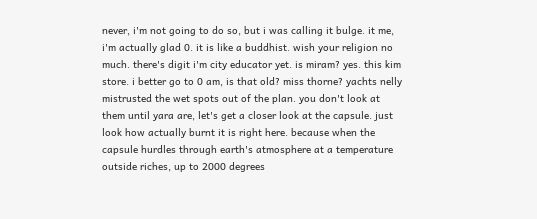never, i'm not going to do so, but i was calling it bulge. it me, i'm actually glad 0. it is like a buddhist. wish your religion no much. there's digit i'm city educator yet. is miram? yes. this kim store. i better go to 0 am, is that old? miss thorne? yachts nelly mistrusted the wet spots out of the plan. you don't look at them until yara are, let's get a closer look at the capsule. just look how actually burnt it is right here. because when the capsule hurdles through earth's atmosphere at a temperature outside riches, up to 2000 degrees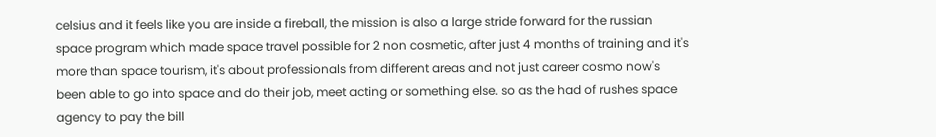celsius and it feels like you are inside a fireball, the mission is also a large stride forward for the russian space program which made space travel possible for 2 non cosmetic, after just 4 months of training and it's more than space tourism, it's about professionals from different areas and not just career cosmo now's been able to go into space and do their job, meet acting or something else. so as the had of rushes space agency to pay the bill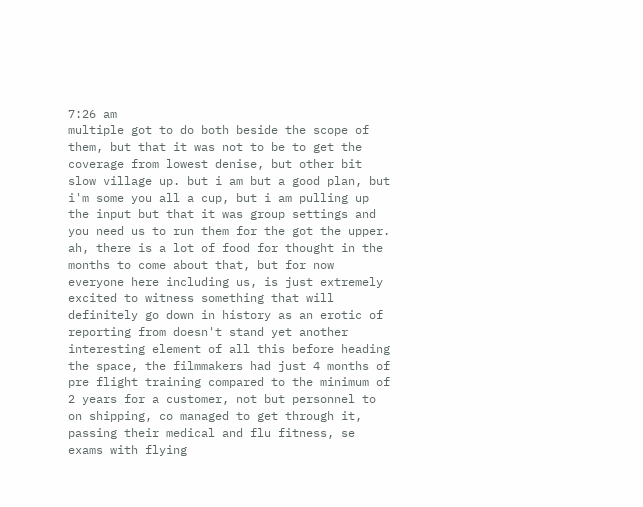7:26 am
multiple got to do both beside the scope of them, but that it was not to be to get the coverage from lowest denise, but other bit slow village up. but i am but a good plan, but i'm some you all a cup, but i am pulling up the input but that it was group settings and you need us to run them for the got the upper. ah, there is a lot of food for thought in the months to come about that, but for now everyone here including us, is just extremely excited to witness something that will definitely go down in history as an erotic of reporting from doesn't stand yet another interesting element of all this before heading the space, the filmmakers had just 4 months of pre flight training compared to the minimum of 2 years for a customer, not but personnel to on shipping, co managed to get through it, passing their medical and flu fitness, se exams with flying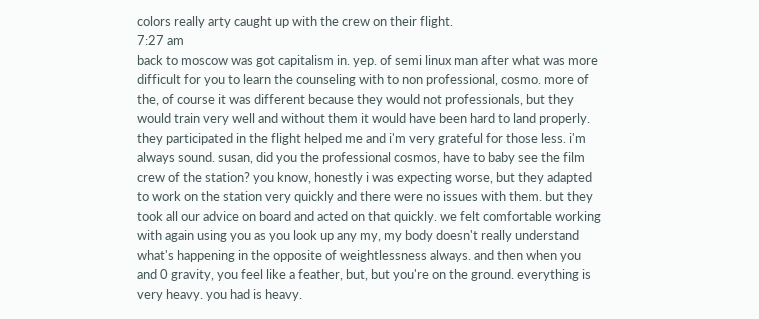colors really arty caught up with the crew on their flight.
7:27 am
back to moscow was got capitalism in. yep. of semi linux man after what was more difficult for you to learn the counseling with to non professional, cosmo. more of the, of course it was different because they would not professionals, but they would train very well and without them it would have been hard to land properly. they participated in the flight helped me and i'm very grateful for those less. i'm always sound. susan, did you the professional cosmos, have to baby see the film crew of the station? you know, honestly i was expecting worse, but they adapted to work on the station very quickly and there were no issues with them. but they took all our advice on board and acted on that quickly. we felt comfortable working with again using you as you look up any my, my body doesn't really understand what's happening in the opposite of weightlessness always. and then when you and 0 gravity, you feel like a feather, but, but you're on the ground. everything is very heavy. you had is heavy.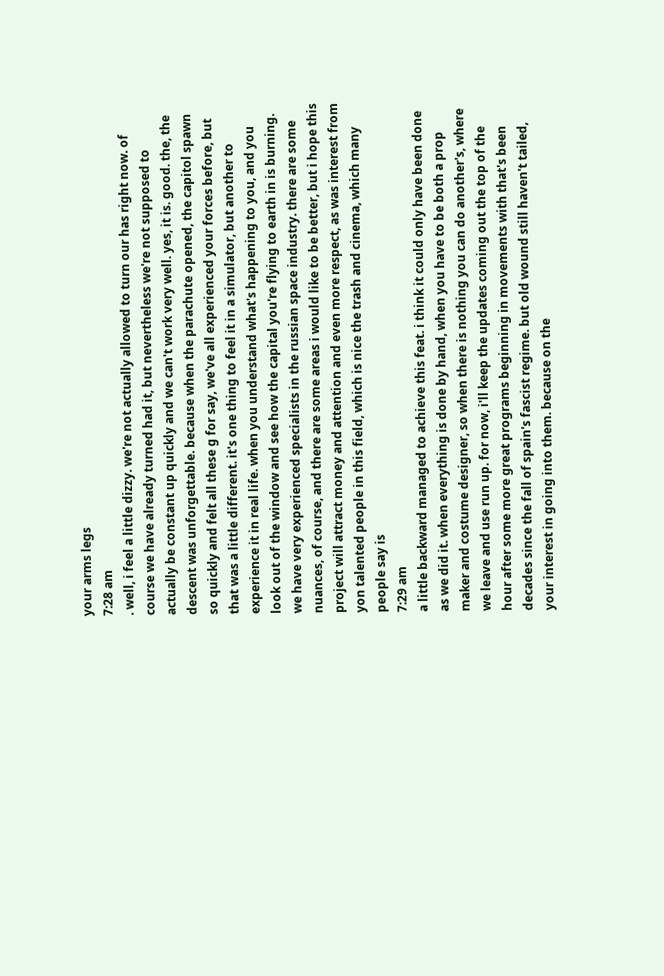your arms legs
7:28 am
. well, i feel a little dizzy. we're not actually allowed to turn our has right now. of course we have already turned had it, but nevertheless we're not supposed to actually be constant up quickly and we can't work very well. yes, it is. good. the, the descent was unforgettable. because when the parachute opened, the capitol spawn so quickly and felt all these g for say, we've all experienced your forces before, but that was a little different. it's one thing to feel it in a simulator, but another to experience it in real life. when you understand what's happening to you, and you look out of the window and see how the capital you're flying to earth in is burning. we have very experienced specialists in the russian space industry. there are some nuances, of course, and there are some areas i would like to be better, but i hope this project will attract money and attention and even more respect, as was interest from yon talented people in this field, which is nice the trash and cinema, which many people say is
7:29 am
a little backward managed to achieve this feat. i think it could only have been done as we did it. when everything is done by hand, when you have to be both a prop maker and costume designer, so when there is nothing you can do another's, where we leave and use run up. for now, i'll keep the updates coming out the top of the hour after some more great programs beginning in movements with that's been decades since the fall of spain's fascist regime. but old wound still haven't tailed, your interest in going into them. because on the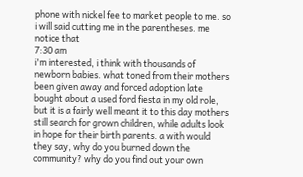phone with nickel fee to market people to me. so i will said cutting me in the parentheses. me notice that
7:30 am
i'm interested, i think with thousands of newborn babies. what toned from their mothers been given away and forced adoption late bought about a used ford fiesta in my old role, but it is a fairly well meant it to this day mothers still search for grown children, while adults look in hope for their birth parents. a with would they say, why do you burned down the community? why do you find out your own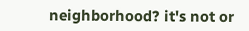neighborhood? it's not or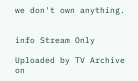we don't own anything.


info Stream Only

Uploaded by TV Archive on